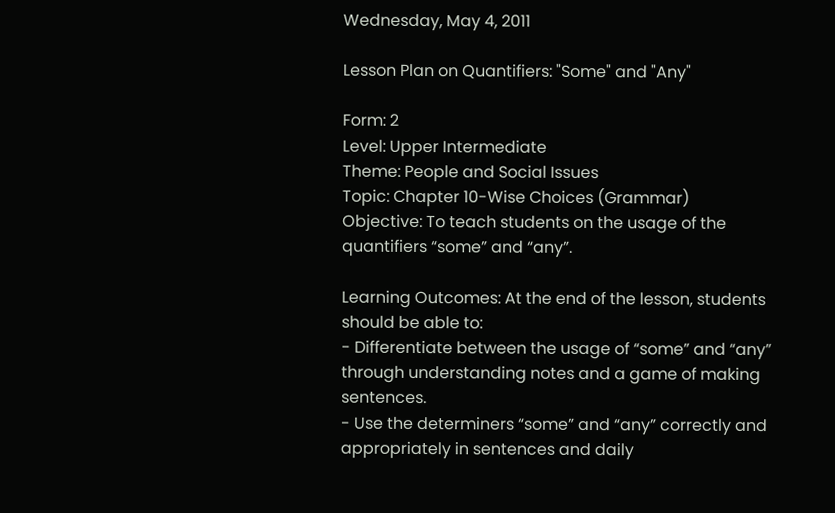Wednesday, May 4, 2011

Lesson Plan on Quantifiers: "Some" and "Any"

Form: 2
Level: Upper Intermediate
Theme: People and Social Issues
Topic: Chapter 10-Wise Choices (Grammar)
Objective: To teach students on the usage of the quantifiers “some” and “any”.

Learning Outcomes: At the end of the lesson, students should be able to:
- Differentiate between the usage of “some” and “any” through understanding notes and a game of making sentences.
- Use the determiners “some” and “any” correctly and appropriately in sentences and daily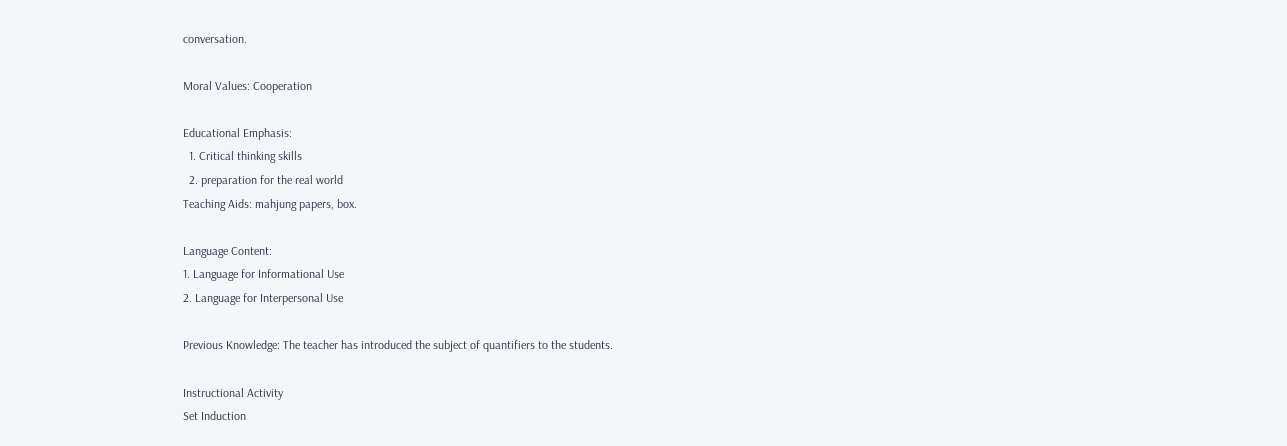conversation.

Moral Values: Cooperation

Educational Emphasis:
  1. Critical thinking skills
  2. preparation for the real world
Teaching Aids: mahjung papers, box.

Language Content:
1. Language for Informational Use
2. Language for Interpersonal Use

Previous Knowledge: The teacher has introduced the subject of quantifiers to the students.

Instructional Activity
Set Induction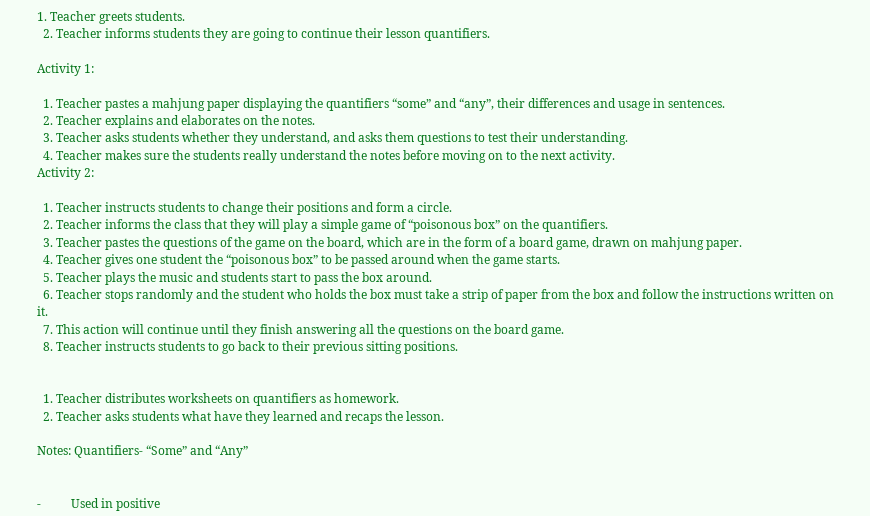1. Teacher greets students.
  2. Teacher informs students they are going to continue their lesson quantifiers.

Activity 1:

  1. Teacher pastes a mahjung paper displaying the quantifiers “some” and “any”, their differences and usage in sentences.
  2. Teacher explains and elaborates on the notes.
  3. Teacher asks students whether they understand, and asks them questions to test their understanding.
  4. Teacher makes sure the students really understand the notes before moving on to the next activity.
Activity 2:

  1. Teacher instructs students to change their positions and form a circle.
  2. Teacher informs the class that they will play a simple game of “poisonous box” on the quantifiers.
  3. Teacher pastes the questions of the game on the board, which are in the form of a board game, drawn on mahjung paper.
  4. Teacher gives one student the “poisonous box” to be passed around when the game starts.
  5. Teacher plays the music and students start to pass the box around.
  6. Teacher stops randomly and the student who holds the box must take a strip of paper from the box and follow the instructions written on it.
  7. This action will continue until they finish answering all the questions on the board game.
  8. Teacher instructs students to go back to their previous sitting positions.


  1. Teacher distributes worksheets on quantifiers as homework.
  2. Teacher asks students what have they learned and recaps the lesson.

Notes: Quantifiers- “Some” and “Any”


-          Used in positive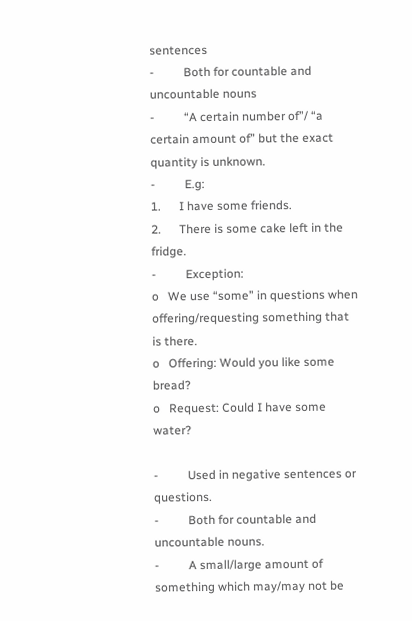sentences
-          Both for countable and uncountable nouns
-          “A certain number of”/ “a certain amount of” but the exact quantity is unknown.
-          E.g:
1.      I have some friends.
2.      There is some cake left in the fridge.
-          Exception:
o   We use “some” in questions when offering/requesting something that is there.
o   Offering: Would you like some bread?
o   Request: Could I have some water?

-          Used in negative sentences or questions.
-          Both for countable and uncountable nouns.
-          A small/large amount of something which may/may not be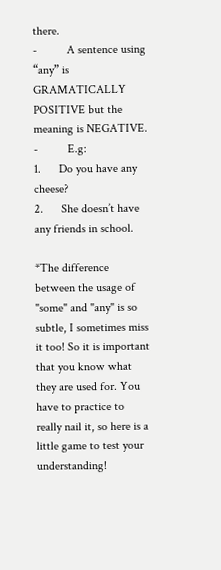there.
-          A sentence using “any” is GRAMATICALLY POSITIVE but the meaning is NEGATIVE.
-          E.g:
1.      Do you have any cheese?
2.      She doesn’t have any friends in school.

*The difference between the usage of "some" and "any" is so subtle, I sometimes miss it too! So it is important that you know what they are used for. You have to practice to really nail it, so here is a little game to test your understanding!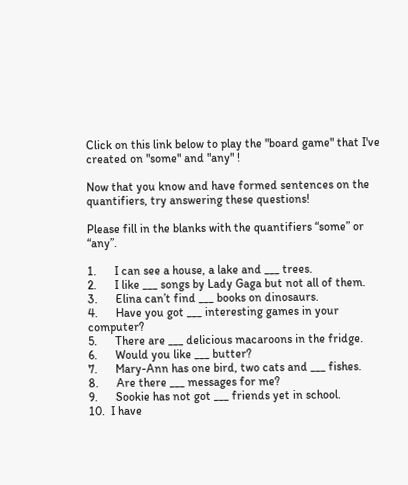Click on this link below to play the "board game" that I've created on "some" and "any" !

Now that you know and have formed sentences on the quantifiers, try answering these questions!

Please fill in the blanks with the quantifiers “some” or “any”.

1.      I can see a house, a lake and ___ trees.
2.      I like ___ songs by Lady Gaga but not all of them.
3.      Elina can’t find ___ books on dinosaurs.
4.      Have you got ___ interesting games in your computer?
5.      There are ___ delicious macaroons in the fridge.
6.      Would you like ___ butter?
7.      Mary-Ann has one bird, two cats and ___ fishes.
8.      Are there ___ messages for me?
9.      Sookie has not got ___ friends yet in school.
10.  I have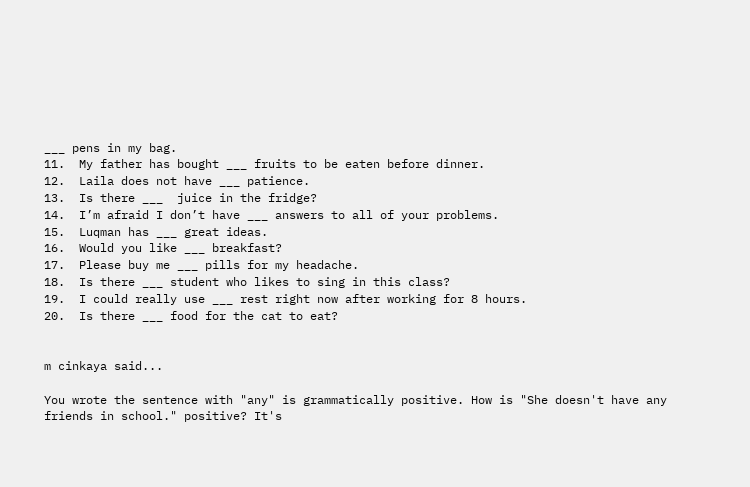___ pens in my bag.
11.  My father has bought ___ fruits to be eaten before dinner.
12.  Laila does not have ___ patience.
13.  Is there ___  juice in the fridge?
14.  I’m afraid I don’t have ___ answers to all of your problems.
15.  Luqman has ___ great ideas.
16.  Would you like ___ breakfast?
17.  Please buy me ___ pills for my headache.
18.  Is there ___ student who likes to sing in this class?
19.  I could really use ___ rest right now after working for 8 hours.
20.  Is there ___ food for the cat to eat?


m cinkaya said...

You wrote the sentence with "any" is grammatically positive. How is "She doesn't have any friends in school." positive? It's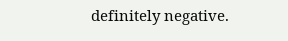definitely negative.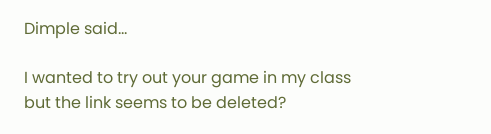Dimple said...

I wanted to try out your game in my class but the link seems to be deleted?